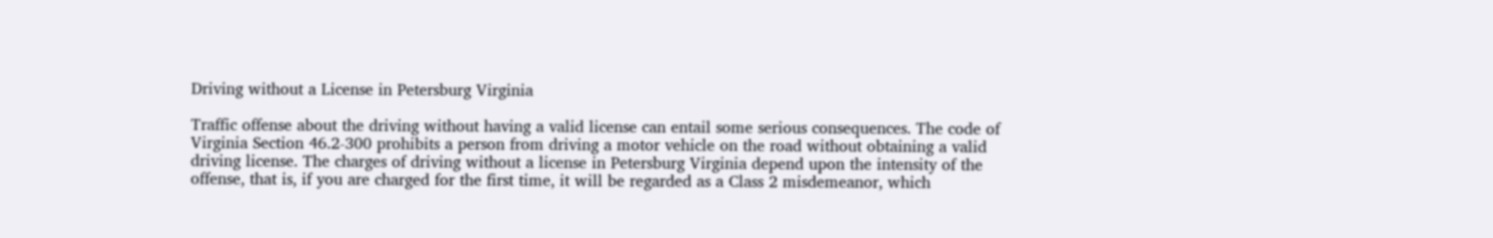Driving without a License in Petersburg Virginia

Traffic offense about the driving without having a valid license can entail some serious consequences. The code of Virginia Section 46.2-300 prohibits a person from driving a motor vehicle on the road without obtaining a valid driving license. The charges of driving without a license in Petersburg Virginia depend upon the intensity of the offense, that is, if you are charged for the first time, it will be regarded as a Class 2 misdemeanor, which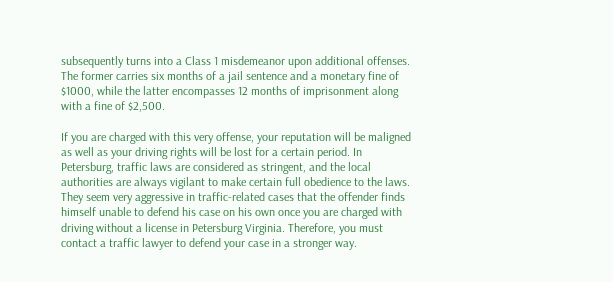subsequently turns into a Class 1 misdemeanor upon additional offenses. The former carries six months of a jail sentence and a monetary fine of $1000, while the latter encompasses 12 months of imprisonment along with a fine of $2,500.

If you are charged with this very offense, your reputation will be maligned as well as your driving rights will be lost for a certain period. In Petersburg, traffic laws are considered as stringent, and the local authorities are always vigilant to make certain full obedience to the laws. They seem very aggressive in traffic-related cases that the offender finds himself unable to defend his case on his own once you are charged with driving without a license in Petersburg Virginia. Therefore, you must contact a traffic lawyer to defend your case in a stronger way.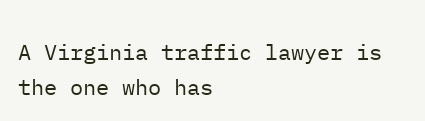A Virginia traffic lawyer is the one who has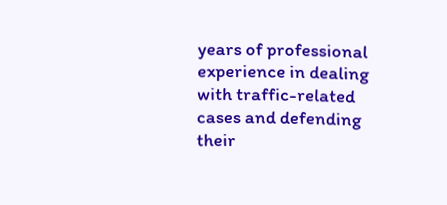years of professional experience in dealing with traffic-related cases and defending their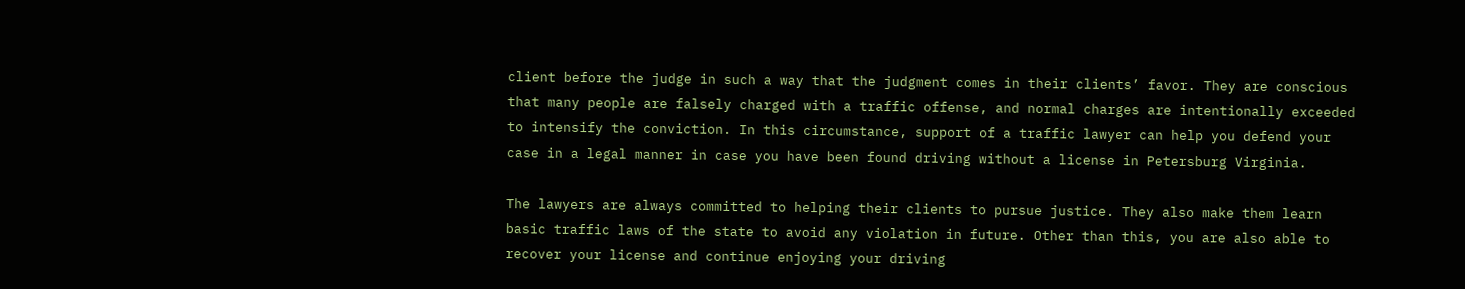client before the judge in such a way that the judgment comes in their clients’ favor. They are conscious that many people are falsely charged with a traffic offense, and normal charges are intentionally exceeded to intensify the conviction. In this circumstance, support of a traffic lawyer can help you defend your case in a legal manner in case you have been found driving without a license in Petersburg Virginia.

The lawyers are always committed to helping their clients to pursue justice. They also make them learn basic traffic laws of the state to avoid any violation in future. Other than this, you are also able to recover your license and continue enjoying your driving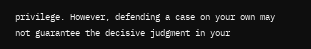privilege. However, defending a case on your own may not guarantee the decisive judgment in your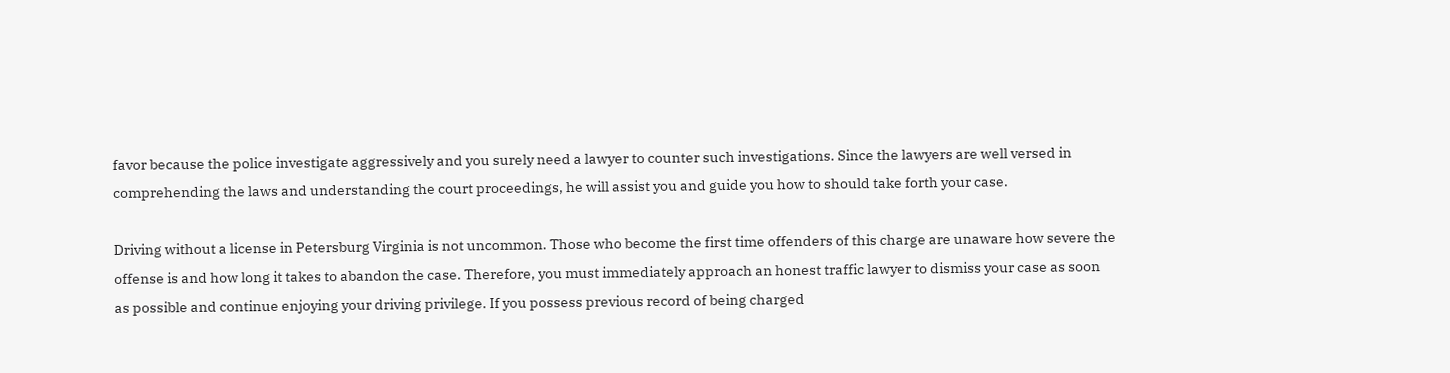favor because the police investigate aggressively and you surely need a lawyer to counter such investigations. Since the lawyers are well versed in comprehending the laws and understanding the court proceedings, he will assist you and guide you how to should take forth your case.

Driving without a license in Petersburg Virginia is not uncommon. Those who become the first time offenders of this charge are unaware how severe the offense is and how long it takes to abandon the case. Therefore, you must immediately approach an honest traffic lawyer to dismiss your case as soon as possible and continue enjoying your driving privilege. If you possess previous record of being charged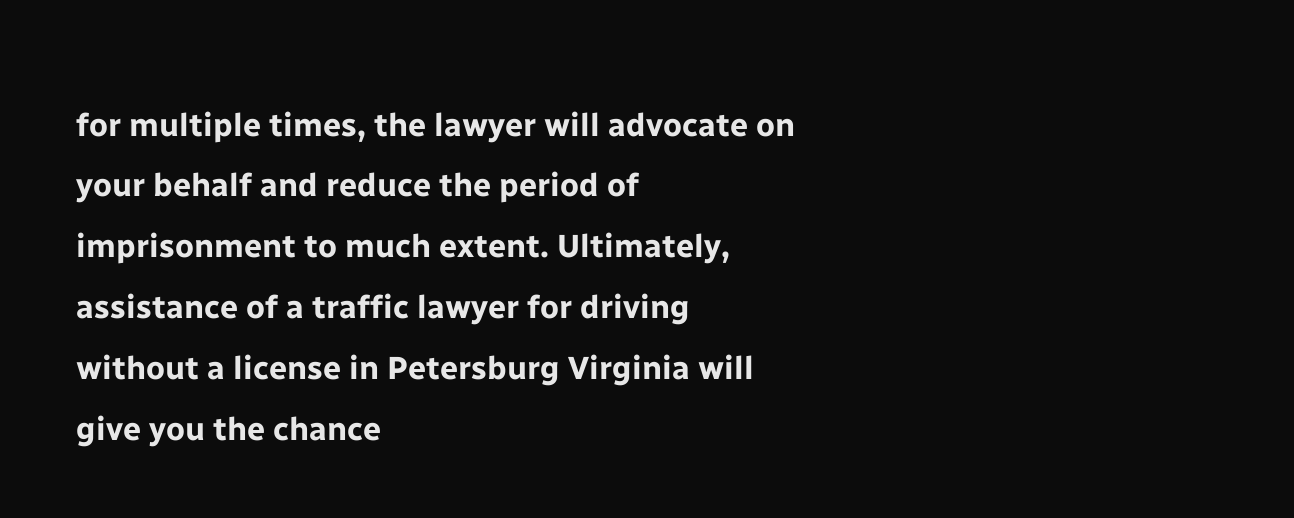for multiple times, the lawyer will advocate on your behalf and reduce the period of imprisonment to much extent. Ultimately, assistance of a traffic lawyer for driving without a license in Petersburg Virginia will give you the chance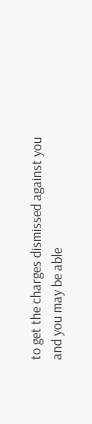to get the charges dismissed against you and you may be able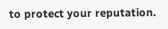to protect your reputation.